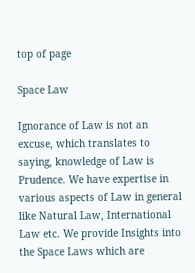top of page

Space Law

Ignorance of Law is not an excuse, which translates to saying, knowledge of Law is Prudence. We have expertise in various aspects of Law in general like Natural Law, International Law etc. We provide Insights into the Space Laws which are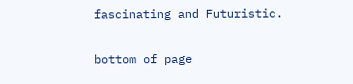fascinating and Futuristic.

bottom of page